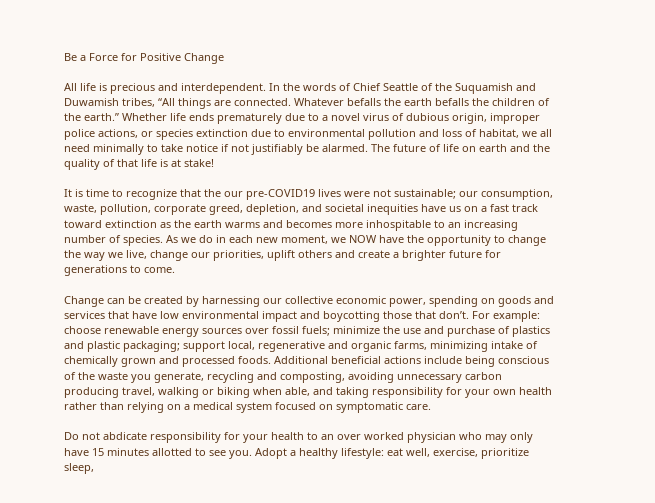Be a Force for Positive Change

All life is precious and interdependent. In the words of Chief Seattle of the Suquamish and Duwamish tribes, “All things are connected. Whatever befalls the earth befalls the children of the earth.” Whether life ends prematurely due to a novel virus of dubious origin, improper police actions, or species extinction due to environmental pollution and loss of habitat, we all need minimally to take notice if not justifiably be alarmed. The future of life on earth and the quality of that life is at stake!

It is time to recognize that the our pre-COVID19 lives were not sustainable; our consumption, waste, pollution, corporate greed, depletion, and societal inequities have us on a fast track toward extinction as the earth warms and becomes more inhospitable to an increasing number of species. As we do in each new moment, we NOW have the opportunity to change the way we live, change our priorities, uplift others and create a brighter future for generations to come.

Change can be created by harnessing our collective economic power, spending on goods and services that have low environmental impact and boycotting those that don’t. For example: choose renewable energy sources over fossil fuels; minimize the use and purchase of plastics and plastic packaging; support local, regenerative and organic farms, minimizing intake of chemically grown and processed foods. Additional beneficial actions include being conscious of the waste you generate, recycling and composting, avoiding unnecessary carbon producing travel, walking or biking when able, and taking responsibility for your own health rather than relying on a medical system focused on symptomatic care.

Do not abdicate responsibility for your health to an over worked physician who may only have 15 minutes allotted to see you. Adopt a healthy lifestyle: eat well, exercise, prioritize sleep,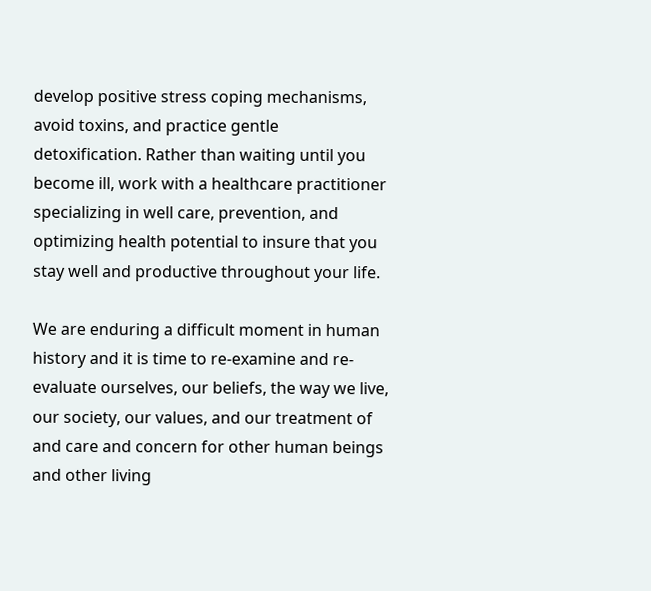develop positive stress coping mechanisms, avoid toxins, and practice gentle detoxification. Rather than waiting until you become ill, work with a healthcare practitioner specializing in well care, prevention, and optimizing health potential to insure that you stay well and productive throughout your life.

We are enduring a difficult moment in human history and it is time to re-examine and re-evaluate ourselves, our beliefs, the way we live, our society, our values, and our treatment of and care and concern for other human beings and other living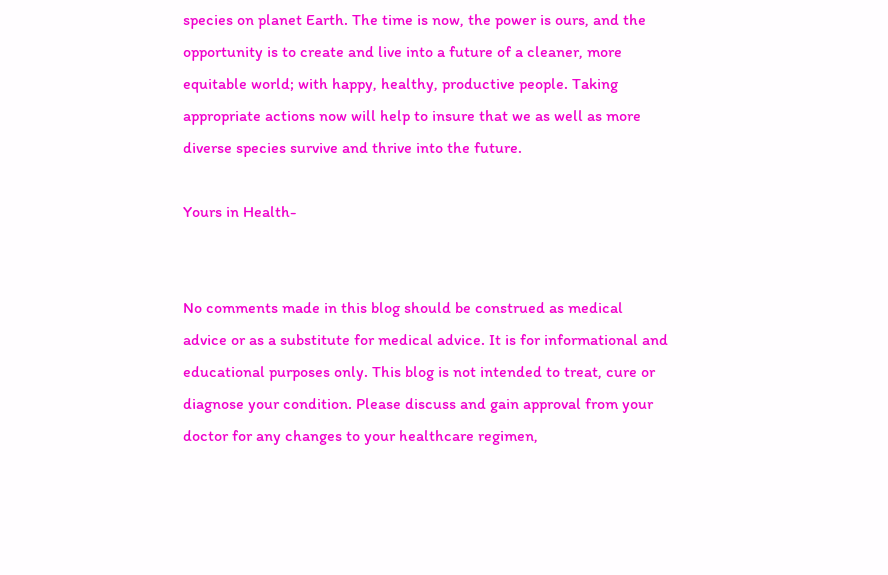species on planet Earth. The time is now, the power is ours, and the opportunity is to create and live into a future of a cleaner, more equitable world; with happy, healthy, productive people. Taking appropriate actions now will help to insure that we as well as more diverse species survive and thrive into the future.

Yours in Health-


No comments made in this blog should be construed as medical advice or as a substitute for medical advice. It is for informational and educational purposes only. This blog is not intended to treat, cure or diagnose your condition. Please discuss and gain approval from your doctor for any changes to your healthcare regimen,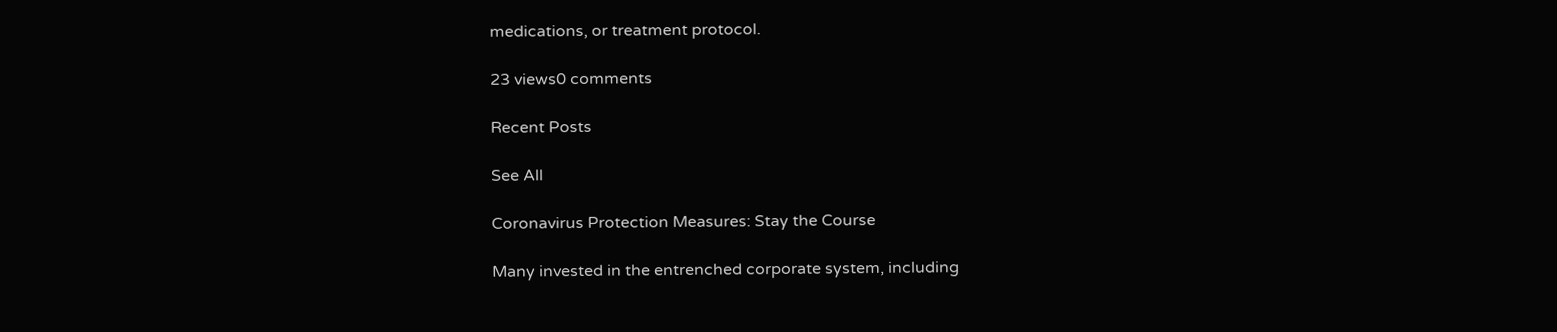medications, or treatment protocol.

23 views0 comments

Recent Posts

See All

Coronavirus Protection Measures: Stay the Course

Many invested in the entrenched corporate system, including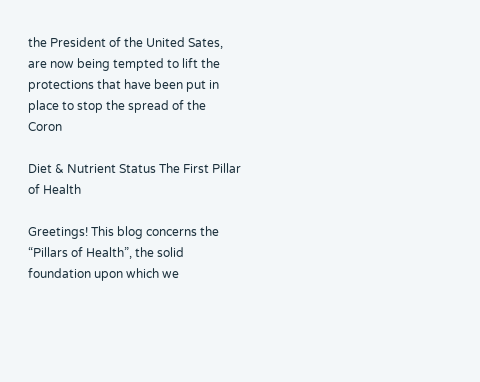the President of the United Sates, are now being tempted to lift the protections that have been put in place to stop the spread of the Coron

Diet & Nutrient Status The First Pillar of Health

Greetings! This blog concerns the “Pillars of Health”, the solid foundation upon which we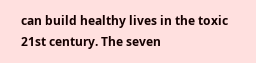can build healthy lives in the toxic 21st century. The seven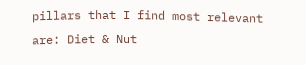pillars that I find most relevant are: Diet & Nut